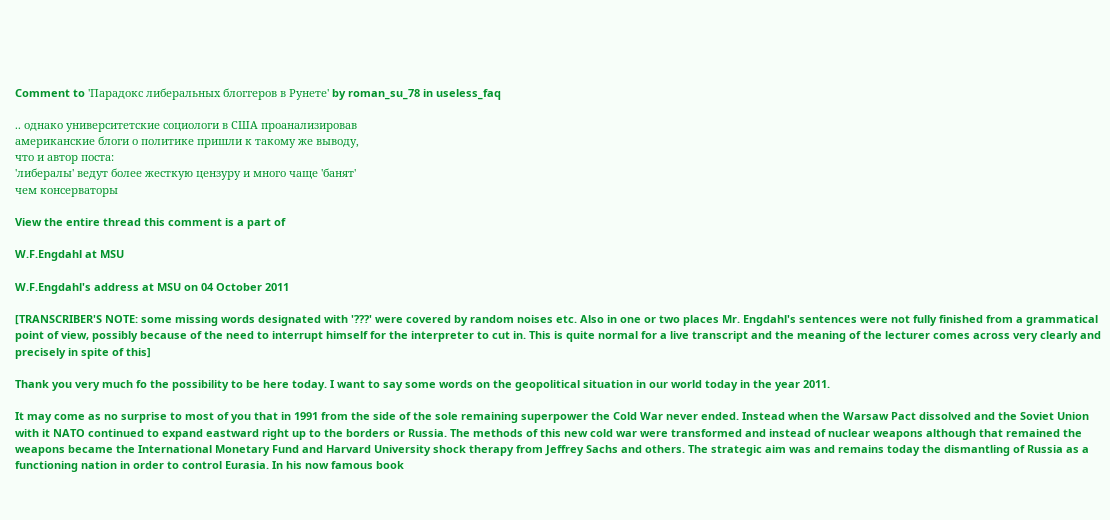Comment to 'Парадокс либеральных блоггеров в Рунете' by roman_su_78 in useless_faq

.. однако университетские социологи в США проанализировав
американские блоги о политике пришли к такому же выводу,
что и автор поста:
'либералы' ведут более жесткую цензуру и много чаще 'банят'
чем консерваторы

View the entire thread this comment is a part of

W.F.Engdahl at MSU

W.F.Engdahl's address at MSU on 04 October 2011

[TRANSCRIBER'S NOTE: some missing words designated with '???' were covered by random noises etc. Also in one or two places Mr. Engdahl's sentences were not fully finished from a grammatical point of view, possibly because of the need to interrupt himself for the interpreter to cut in. This is quite normal for a live transcript and the meaning of the lecturer comes across very clearly and precisely in spite of this]

Thank you very much fo the possibility to be here today. I want to say some words on the geopolitical situation in our world today in the year 2011.

It may come as no surprise to most of you that in 1991 from the side of the sole remaining superpower the Cold War never ended. Instead when the Warsaw Pact dissolved and the Soviet Union with it NATO continued to expand eastward right up to the borders or Russia. The methods of this new cold war were transformed and instead of nuclear weapons although that remained the weapons became the International Monetary Fund and Harvard University shock therapy from Jeffrey Sachs and others. The strategic aim was and remains today the dismantling of Russia as a functioning nation in order to control Eurasia. In his now famous book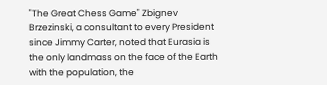"The Great Chess Game" Zbignev Brzezinski, a consultant to every President since Jimmy Carter, noted that Eurasia is the only landmass on the face of the Earth with the population, the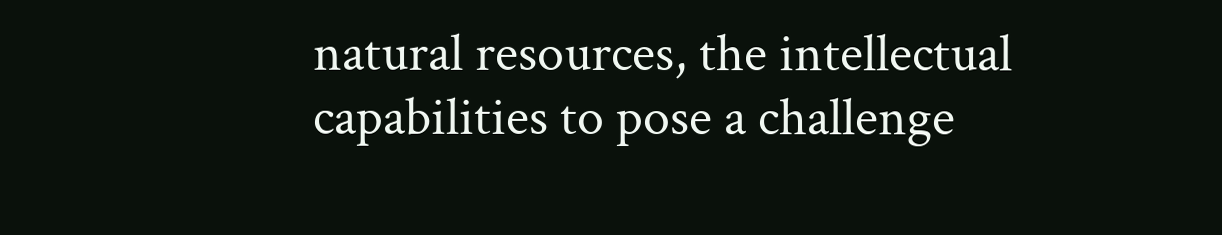natural resources, the intellectual capabilities to pose a challenge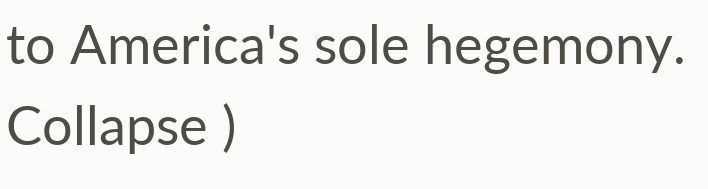to America's sole hegemony.
Collapse )